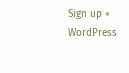Sign up ×
WordPress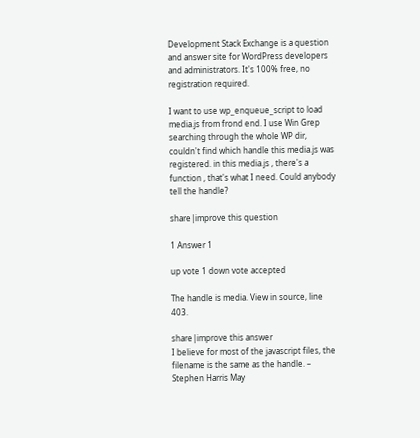Development Stack Exchange is a question and answer site for WordPress developers and administrators. It's 100% free, no registration required.

I want to use wp_enqueue_script to load media.js from frond end. I use Win Grep searching through the whole WP dir, couldn't find which handle this media.js was registered. in this media.js , there's a function , that's what I need. Could anybody tell the handle?

share|improve this question

1 Answer 1

up vote 1 down vote accepted

The handle is media. View in source, line 403.

share|improve this answer
I believe for most of the javascript files, the filename is the same as the handle. – Stephen Harris May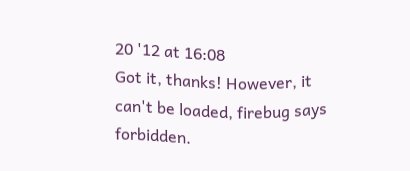20 '12 at 16:08
Got it, thanks! However, it can't be loaded, firebug says forbidden.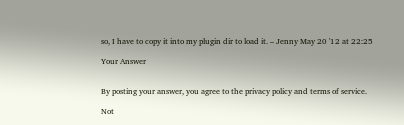so, I have to copy it into my plugin dir to load it. – Jenny May 20 '12 at 22:25

Your Answer


By posting your answer, you agree to the privacy policy and terms of service.

Not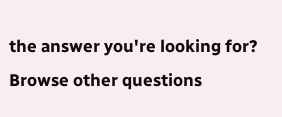the answer you're looking for? Browse other questions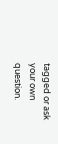tagged or ask your own question.